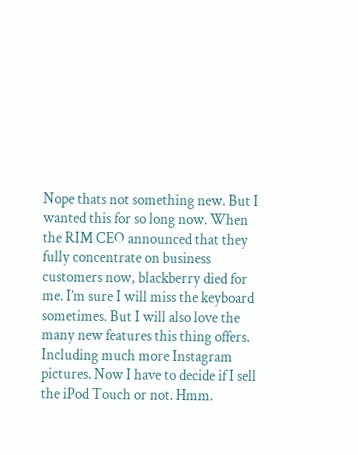Nope thats not something new. But I wanted this for so long now. When the RIM CEO announced that they fully concentrate on business customers now, blackberry died for me. I’m sure I will miss the keyboard sometimes. But I will also love the many new features this thing offers. Including much more Instagram pictures. Now I have to decide if I sell the iPod Touch or not. Hmm.